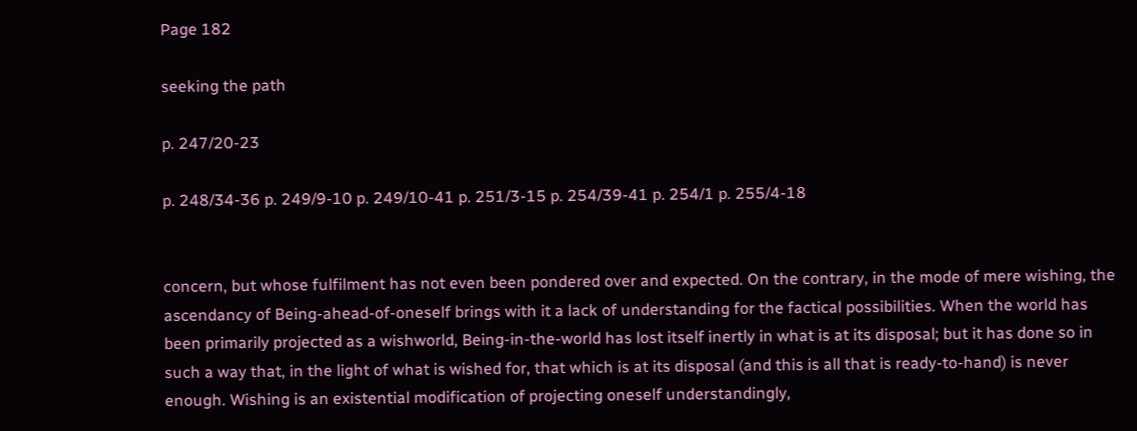Page 182

seeking the path

p. 247/20-23

p. 248/34-36 p. 249/9-10 p. 249/10-41 p. 251/3-15 p. 254/39-41 p. 254/1 p. 255/4-18


concern, but whose fulfilment has not even been pondered over and expected. On the contrary, in the mode of mere wishing, the ascendancy of Being-ahead-of-oneself brings with it a lack of understanding for the factical possibilities. When the world has been primarily projected as a wishworld, Being-in-the-world has lost itself inertly in what is at its disposal; but it has done so in such a way that, in the light of what is wished for, that which is at its disposal (and this is all that is ready-to-hand) is never enough. Wishing is an existential modification of projecting oneself understandingly,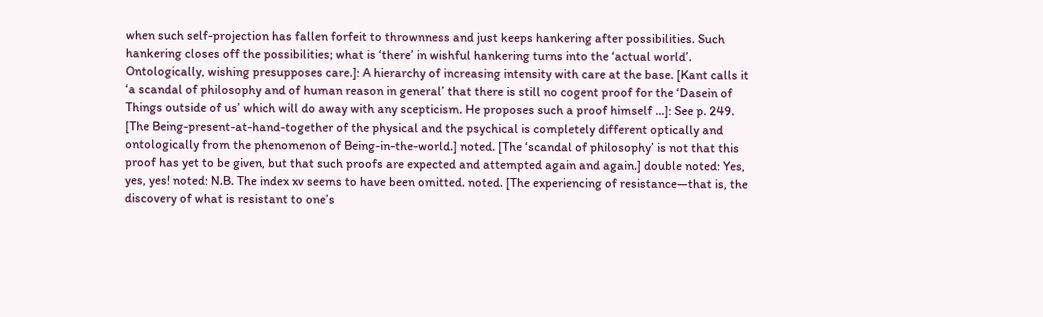when such self-projection has fallen forfeit to thrownness and just keeps hankering after possibilities. Such hankering closes off the possibilities; what is ‘there’ in wishful hankering turns into the ‘actual world’. Ontologically, wishing presupposes care.]: A hierarchy of increasing intensity with care at the base. [Kant calls it ‘a scandal of philosophy and of human reason in general’ that there is still no cogent proof for the ‘Dasein of Things outside of us’ which will do away with any scepticism. He proposes such a proof himself …]: See p. 249. [The Being-present-at-hand-together of the physical and the psychical is completely different optically and ontologically from the phenomenon of Being-in-the-world.] noted. [The ‘scandal of philosophy’ is not that this proof has yet to be given, but that such proofs are expected and attempted again and again.] double noted: Yes, yes, yes! noted: N.B. The index xv seems to have been omitted. noted. [The experiencing of resistance—that is, the discovery of what is resistant to one’s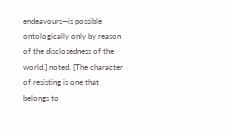endeavours—is possible ontologically only by reason of the disclosedness of the world.] noted. [The character of resisting is one that belongs to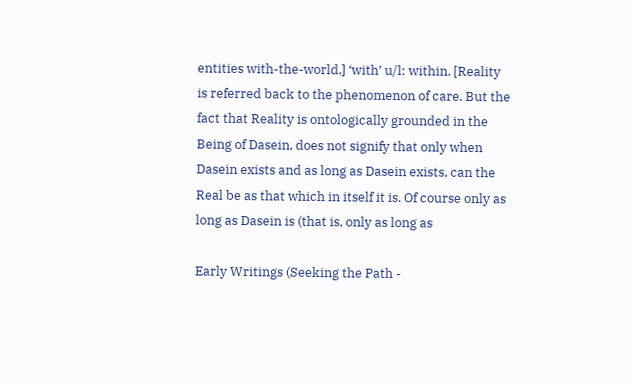entities with-the-world.] ‘with’ u/l: within. [Reality is referred back to the phenomenon of care. But the fact that Reality is ontologically grounded in the Being of Dasein, does not signify that only when Dasein exists and as long as Dasein exists, can the Real be as that which in itself it is. Of course only as long as Dasein is (that is, only as long as

Early Writings (Seeking the Path -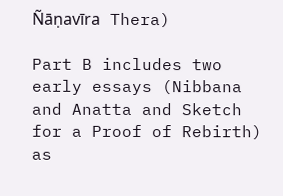Ñāṇavīra Thera)

Part B includes two early essays (Nibbana and Anatta and Sketch for a Proof of Rebirth) as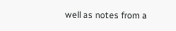well as notes from a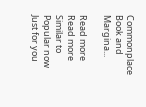Commonplace Book and Margina...

Read more
Read more
Similar to
Popular now
Just for you